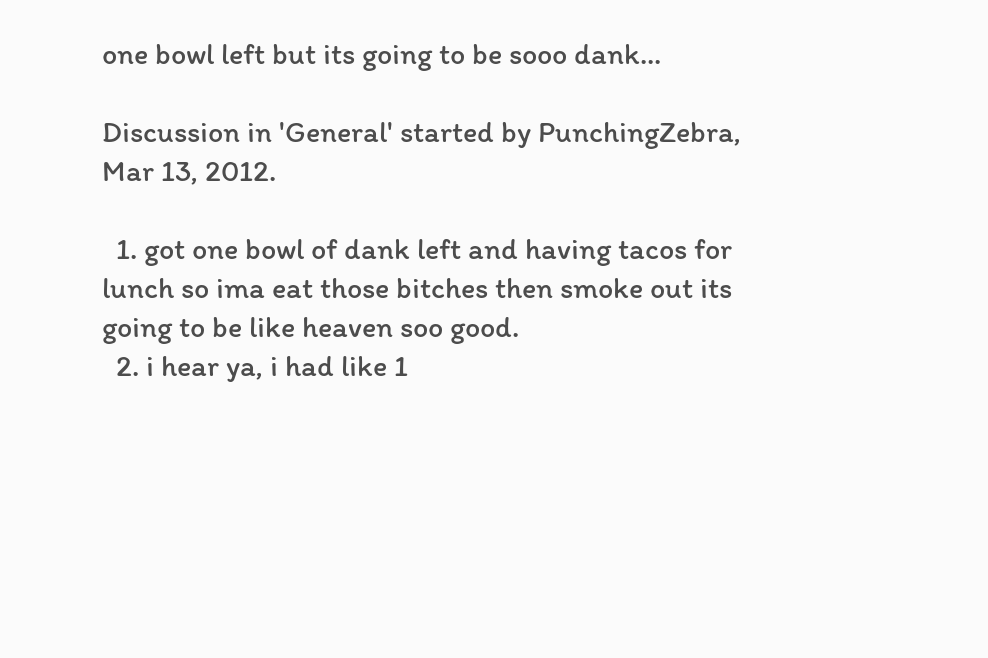one bowl left but its going to be sooo dank...

Discussion in 'General' started by PunchingZebra, Mar 13, 2012.

  1. got one bowl of dank left and having tacos for lunch so ima eat those bitches then smoke out its going to be like heaven soo good.
  2. i hear ya, i had like 1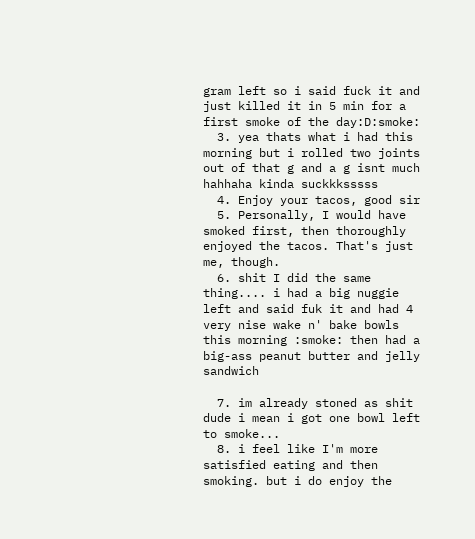gram left so i said fuck it and just killed it in 5 min for a first smoke of the day:D:smoke:
  3. yea thats what i had this morning but i rolled two joints out of that g and a g isnt much hahhaha kinda suckkksssss
  4. Enjoy your tacos, good sir
  5. Personally, I would have smoked first, then thoroughly enjoyed the tacos. That's just me, though.
  6. shit I did the same thing.... i had a big nuggie left and said fuk it and had 4 very nise wake n' bake bowls this morning :smoke: then had a big-ass peanut butter and jelly sandwich

  7. im already stoned as shit dude i mean i got one bowl left to smoke...
  8. i feel like I'm more satisfied eating and then smoking. but i do enjoy the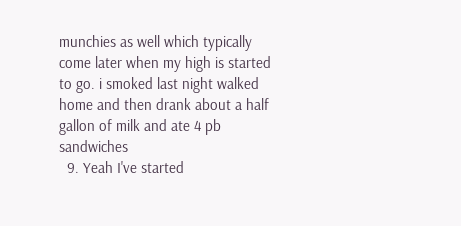munchies as well which typically come later when my high is started to go. i smoked last night walked home and then drank about a half gallon of milk and ate 4 pb sandwiches
  9. Yeah I've started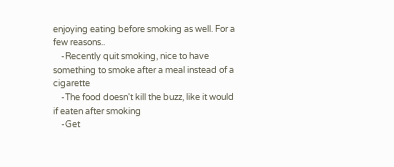enjoying eating before smoking as well. For a few reasons..
    -Recently quit smoking, nice to have something to smoke after a meal instead of a cigarette
    -The food doesn't kill the buzz, like it would if eaten after smoking
    -Get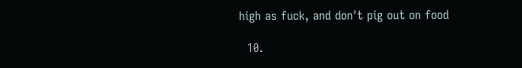high as fuck, and don't pig out on food

  10.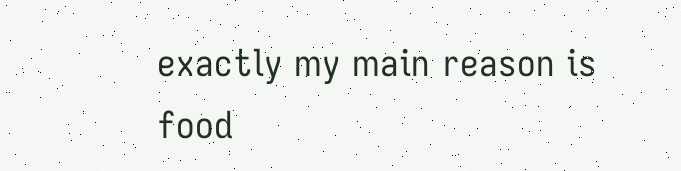exactly my main reason is food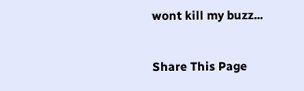wont kill my buzz...

Share This Page